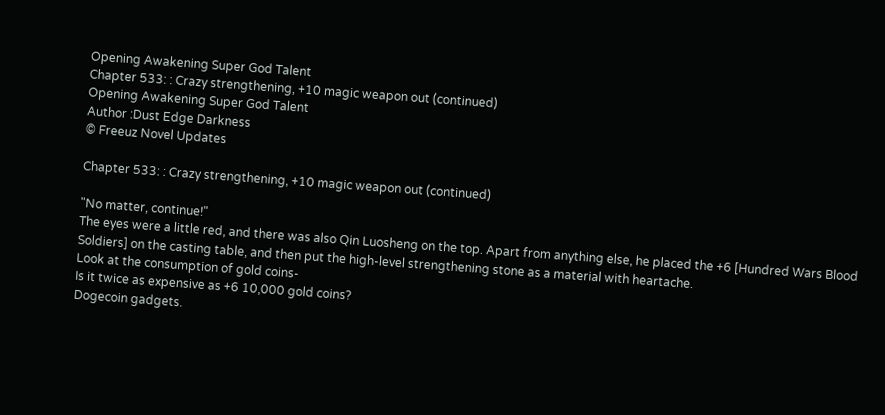Opening Awakening Super God Talent
Chapter 533: : Crazy strengthening, +10 magic weapon out (continued)
Opening Awakening Super God Talent
Author :Dust Edge Darkness
© Freeuz Novel Updates

Chapter 533: : Crazy strengthening, +10 magic weapon out (continued)

"No matter, continue!"
The eyes were a little red, and there was also Qin Luosheng on the top. Apart from anything else, he placed the +6 [Hundred Wars Blood Soldiers] on the casting table, and then put the high-level strengthening stone as a material with heartache.
Look at the consumption of gold coins-
Is it twice as expensive as +6 10,000 gold coins?
Dogecoin gadgets.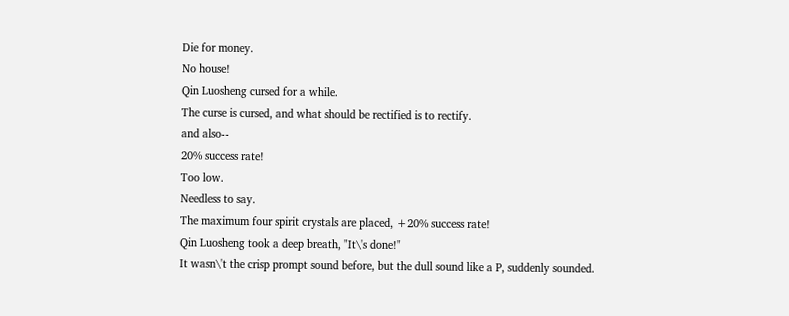Die for money.
No house!
Qin Luosheng cursed for a while.
The curse is cursed, and what should be rectified is to rectify.
and also--
20% success rate!
Too low.
Needless to say.
The maximum four spirit crystals are placed, +20% success rate!
Qin Luosheng took a deep breath, "It\'s done!"
It wasn\'t the crisp prompt sound before, but the dull sound like a P, suddenly sounded.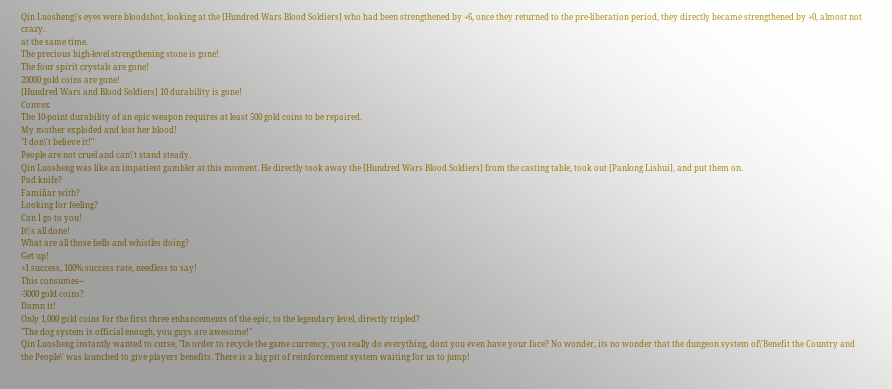Qin Luosheng\'s eyes were bloodshot, looking at the [Hundred Wars Blood Soldiers] who had been strengthened by +6, once they returned to the pre-liberation period, they directly became strengthened by +0, almost not crazy.
at the same time.
The precious high-level strengthening stone is gone!
The four spirit crystals are gone!
20000 gold coins are gone!
[Hundred Wars and Blood Soldiers] 10 durability is gone!
Convex
The 10-point durability of an epic weapon requires at least 500 gold coins to be repaired.
My mother exploded and lost her blood!
"I don\'t believe it!"
People are not cruel and can\'t stand steady.
Qin Luosheng was like an impatient gambler at this moment. He directly took away the [Hundred Wars Blood Soldiers] from the casting table, took out [Panlong Lishui], and put them on.
Pad knife?
Familiar with?
Looking for feeling?
Can I go to you!
It\'s all done!
What are all those bells and whistles doing?
Get up!
+1 success, 100% success rate, needless to say!
This consumes--
-3000 gold coins?
Damn it!
Only 1,000 gold coins for the first three enhancements of the epic, to the legendary level, directly tripled?
"The dog system is official enough, you guys are awesome!"
Qin Luosheng instantly wanted to curse, "In order to recycle the game currency, you really do everything, dont you even have your face? No wonder, its no wonder that the dungeon system of\'Benefit the Country and the People\' was launched to give players benefits. There is a big pit of reinforcement system waiting for us to jump!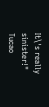It\'s really sinister!"
Tucao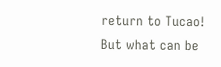return to Tucao!
But what can be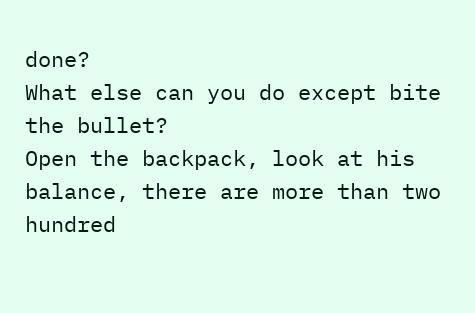done?
What else can you do except bite the bullet?
Open the backpack, look at his balance, there are more than two hundred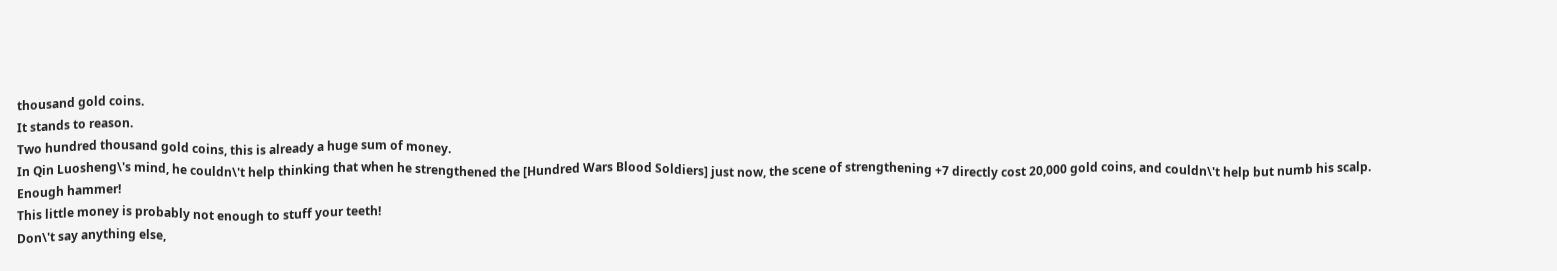thousand gold coins.
It stands to reason.
Two hundred thousand gold coins, this is already a huge sum of money.
In Qin Luosheng\'s mind, he couldn\'t help thinking that when he strengthened the [Hundred Wars Blood Soldiers] just now, the scene of strengthening +7 directly cost 20,000 gold coins, and couldn\'t help but numb his scalp.
Enough hammer!
This little money is probably not enough to stuff your teeth!
Don\'t say anything else,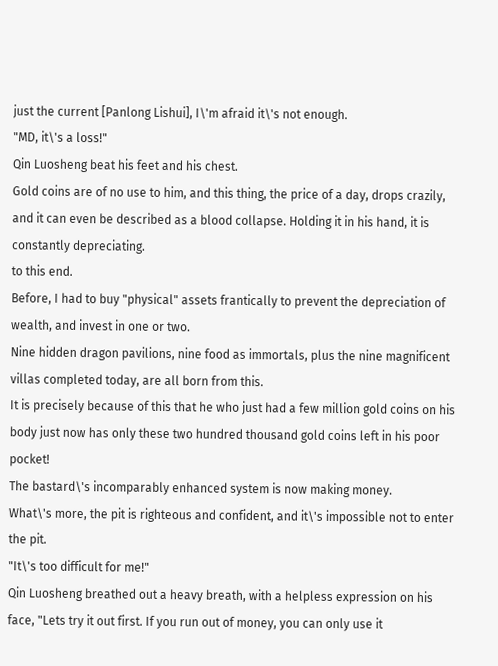just the current [Panlong Lishui], I\'m afraid it\'s not enough.
"MD, it\'s a loss!"
Qin Luosheng beat his feet and his chest.
Gold coins are of no use to him, and this thing, the price of a day, drops crazily, and it can even be described as a blood collapse. Holding it in his hand, it is constantly depreciating.
to this end.
Before, I had to buy "physical" assets frantically to prevent the depreciation of wealth, and invest in one or two.
Nine hidden dragon pavilions, nine food as immortals, plus the nine magnificent villas completed today, are all born from this.
It is precisely because of this that he who just had a few million gold coins on his body just now has only these two hundred thousand gold coins left in his poor pocket!
The bastard\'s incomparably enhanced system is now making money.
What\'s more, the pit is righteous and confident, and it\'s impossible not to enter the pit.
"It\'s too difficult for me!"
Qin Luosheng breathed out a heavy breath, with a helpless expression on his face, "Lets try it out first. If you run out of money, you can only use it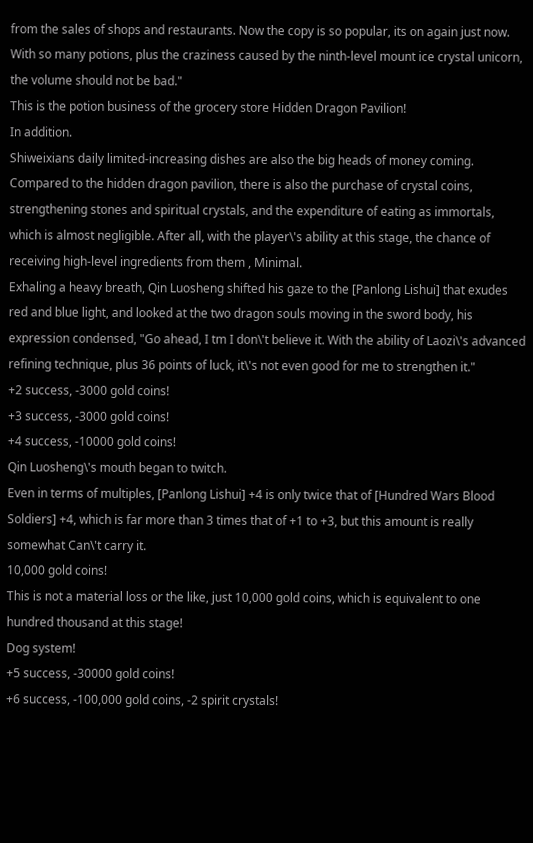from the sales of shops and restaurants. Now the copy is so popular, its on again just now. With so many potions, plus the craziness caused by the ninth-level mount ice crystal unicorn, the volume should not be bad."
This is the potion business of the grocery store Hidden Dragon Pavilion!
In addition.
Shiweixians daily limited-increasing dishes are also the big heads of money coming.
Compared to the hidden dragon pavilion, there is also the purchase of crystal coins, strengthening stones and spiritual crystals, and the expenditure of eating as immortals, which is almost negligible. After all, with the player\'s ability at this stage, the chance of receiving high-level ingredients from them , Minimal.
Exhaling a heavy breath, Qin Luosheng shifted his gaze to the [Panlong Lishui] that exudes red and blue light, and looked at the two dragon souls moving in the sword body, his expression condensed, "Go ahead, I tm I don\'t believe it. With the ability of Laozi\'s advanced refining technique, plus 36 points of luck, it\'s not even good for me to strengthen it."
+2 success, -3000 gold coins!
+3 success, -3000 gold coins!
+4 success, -10000 gold coins!
Qin Luosheng\'s mouth began to twitch.
Even in terms of multiples, [Panlong Lishui] +4 is only twice that of [Hundred Wars Blood Soldiers] +4, which is far more than 3 times that of +1 to +3, but this amount is really somewhat Can\'t carry it.
10,000 gold coins!
This is not a material loss or the like, just 10,000 gold coins, which is equivalent to one hundred thousand at this stage!
Dog system!
+5 success, -30000 gold coins!
+6 success, -100,000 gold coins, -2 spirit crystals!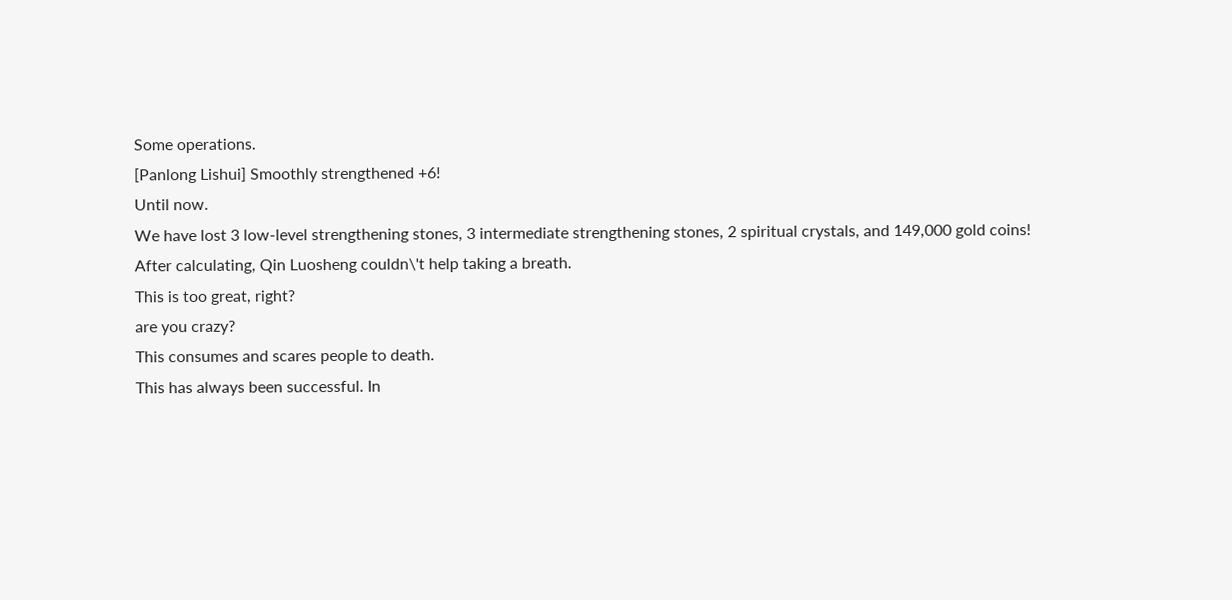Some operations.
[Panlong Lishui] Smoothly strengthened +6!
Until now.
We have lost 3 low-level strengthening stones, 3 intermediate strengthening stones, 2 spiritual crystals, and 149,000 gold coins!
After calculating, Qin Luosheng couldn\'t help taking a breath.
This is too great, right?
are you crazy?
This consumes and scares people to death.
This has always been successful. In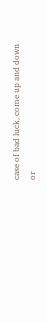case of bad luck, come up and down or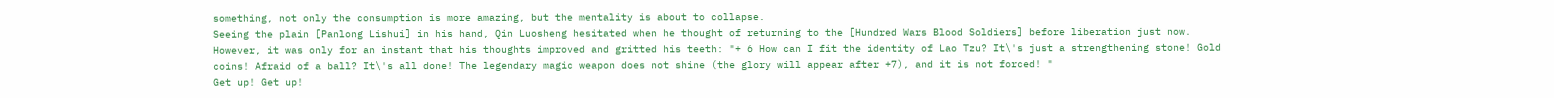something, not only the consumption is more amazing, but the mentality is about to collapse.
Seeing the plain [Panlong Lishui] in his hand, Qin Luosheng hesitated when he thought of returning to the [Hundred Wars Blood Soldiers] before liberation just now. However, it was only for an instant that his thoughts improved and gritted his teeth: "+ 6 How can I fit the identity of Lao Tzu? It\'s just a strengthening stone! Gold coins! Afraid of a ball? It\'s all done! The legendary magic weapon does not shine (the glory will appear after +7), and it is not forced! "
Get up! Get up!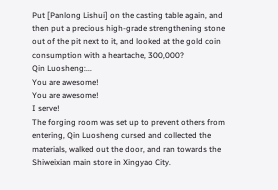Put [Panlong Lishui] on the casting table again, and then put a precious high-grade strengthening stone out of the pit next to it, and looked at the gold coin consumption with a heartache, 300,000?
Qin Luosheng:...
You are awesome!
You are awesome!
I serve!
The forging room was set up to prevent others from entering, Qin Luosheng cursed and collected the materials, walked out the door, and ran towards the Shiweixian main store in Xingyao City.